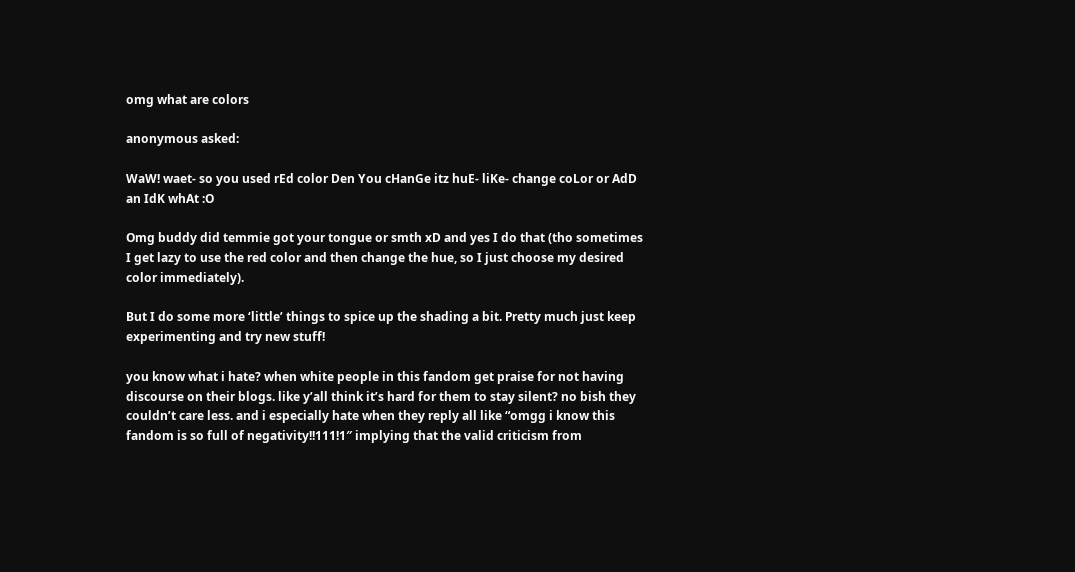omg what are colors

anonymous asked:

WaW! waet- so you used rEd color Den You cHanGe itz huE- liKe- change coLor or AdD an IdK whAt :O

Omg buddy did temmie got your tongue or smth xD and yes I do that (tho sometimes I get lazy to use the red color and then change the hue, so I just choose my desired color immediately).

But I do some more ‘little’ things to spice up the shading a bit. Pretty much just keep experimenting and try new stuff!

you know what i hate? when white people in this fandom get praise for not having discourse on their blogs. like y’all think it’s hard for them to stay silent? no bish they couldn’t care less. and i especially hate when they reply all like “omgg i know this fandom is so full of negativity!!111!1″ implying that the valid criticism from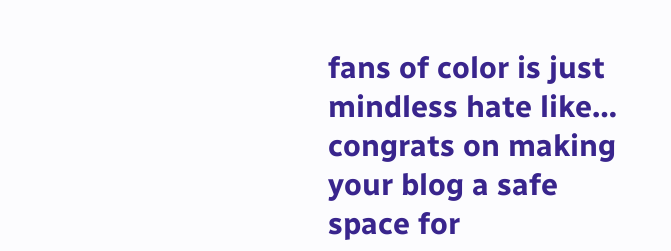fans of color is just mindless hate like… congrats on making your blog a safe space for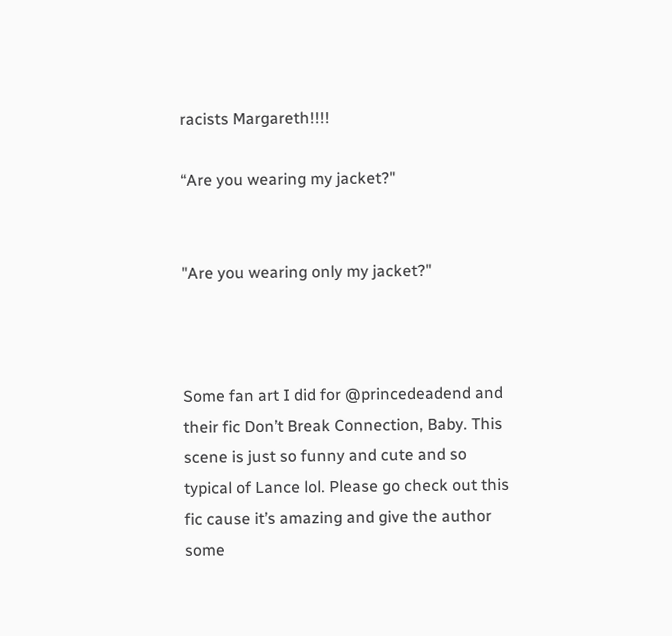racists Margareth!!!!

“Are you wearing my jacket?"


"Are you wearing only my jacket?"



Some fan art I did for @princedeadend and their fic Don’t Break Connection, Baby. This scene is just so funny and cute and so typical of Lance lol. Please go check out this fic cause it’s amazing and give the author some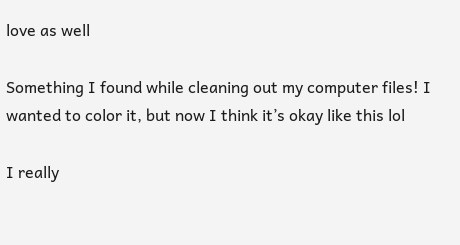love as well

Something I found while cleaning out my computer files! I wanted to color it, but now I think it’s okay like this lol

I really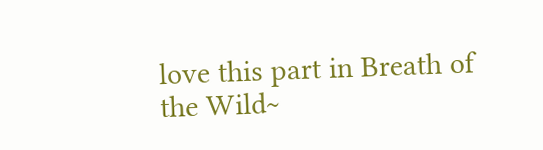love this part in Breath of the Wild~